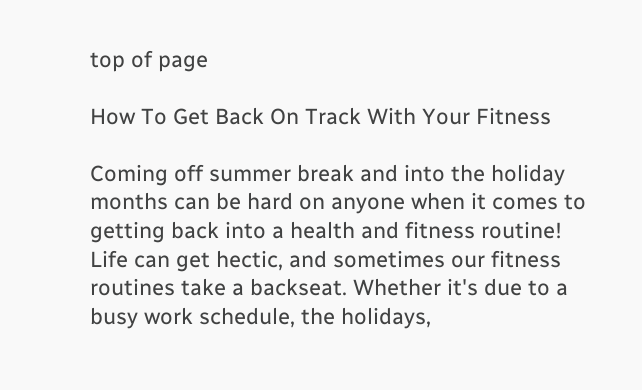top of page

How To Get Back On Track With Your Fitness

Coming off summer break and into the holiday months can be hard on anyone when it comes to getting back into a health and fitness routine! Life can get hectic, and sometimes our fitness routines take a backseat. Whether it's due to a busy work schedule, the holidays,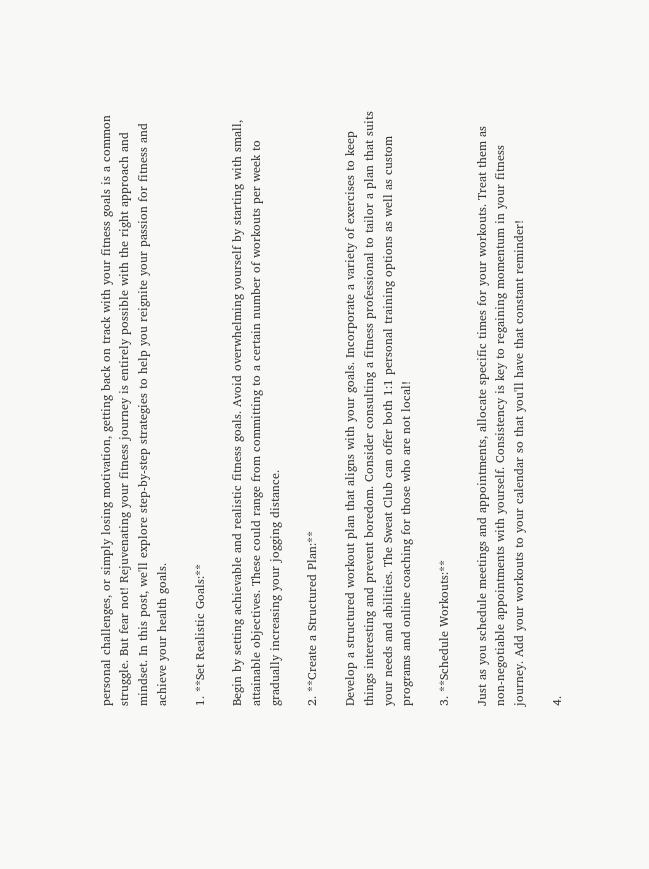personal challenges, or simply losing motivation, getting back on track with your fitness goals is a common struggle. But fear not! Rejuvenating your fitness journey is entirely possible with the right approach and mindset. In this post, we'll explore step-by-step strategies to help you reignite your passion for fitness and achieve your health goals.

1. **Set Realistic Goals:**

Begin by setting achievable and realistic fitness goals. Avoid overwhelming yourself by starting with small, attainable objectives. These could range from committing to a certain number of workouts per week to gradually increasing your jogging distance.

2. **Create a Structured Plan:**

Develop a structured workout plan that aligns with your goals. Incorporate a variety of exercises to keep things interesting and prevent boredom. Consider consulting a fitness professional to tailor a plan that suits your needs and abilities. The Sweat Club can offer both 1:1 personal training options as well as custom programs and online coaching for those who are not local!

3. **Schedule Workouts:**

Just as you schedule meetings and appointments, allocate specific times for your workouts. Treat them as non-negotiable appointments with yourself. Consistency is key to regaining momentum in your fitness journey. Add your workouts to your calendar so that you'll have that constant reminder!

4.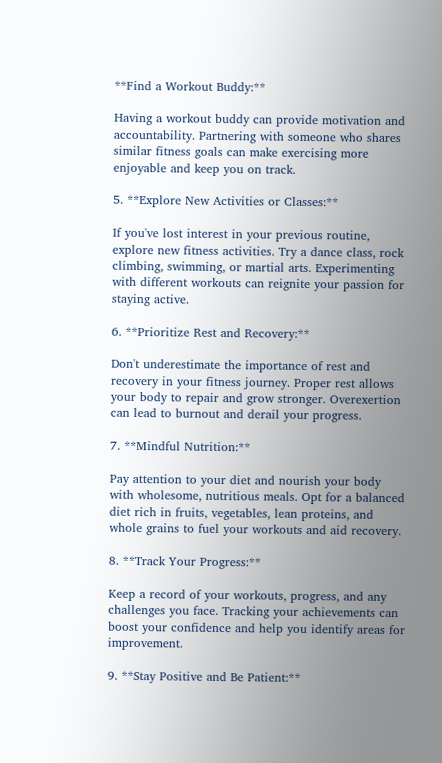**Find a Workout Buddy:**

Having a workout buddy can provide motivation and accountability. Partnering with someone who shares similar fitness goals can make exercising more enjoyable and keep you on track.

5. **Explore New Activities or Classes:**

If you've lost interest in your previous routine, explore new fitness activities. Try a dance class, rock climbing, swimming, or martial arts. Experimenting with different workouts can reignite your passion for staying active.

6. **Prioritize Rest and Recovery:**

Don't underestimate the importance of rest and recovery in your fitness journey. Proper rest allows your body to repair and grow stronger. Overexertion can lead to burnout and derail your progress.

7. **Mindful Nutrition:**

Pay attention to your diet and nourish your body with wholesome, nutritious meals. Opt for a balanced diet rich in fruits, vegetables, lean proteins, and whole grains to fuel your workouts and aid recovery.

8. **Track Your Progress:**

Keep a record of your workouts, progress, and any challenges you face. Tracking your achievements can boost your confidence and help you identify areas for improvement.

9. **Stay Positive and Be Patient:**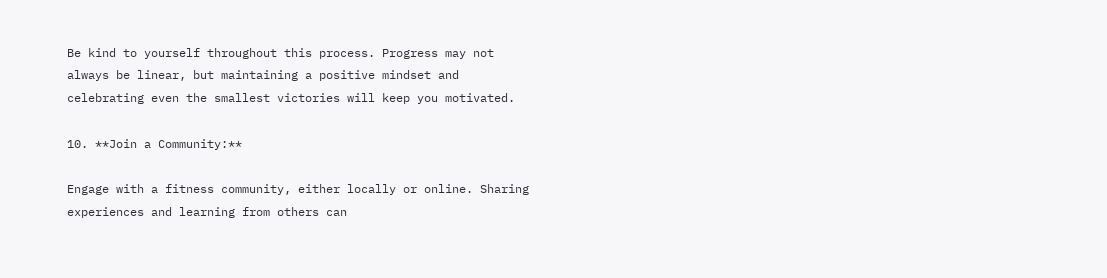Be kind to yourself throughout this process. Progress may not always be linear, but maintaining a positive mindset and celebrating even the smallest victories will keep you motivated.

10. **Join a Community:**

Engage with a fitness community, either locally or online. Sharing experiences and learning from others can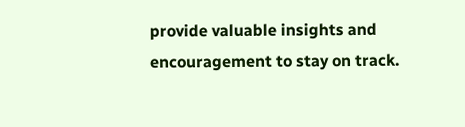provide valuable insights and encouragement to stay on track.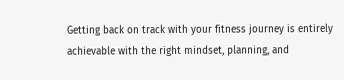Getting back on track with your fitness journey is entirely achievable with the right mindset, planning, and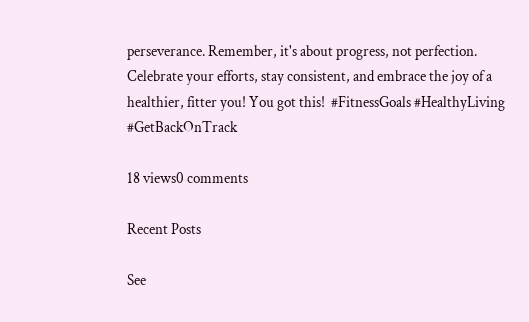perseverance. Remember, it's about progress, not perfection. Celebrate your efforts, stay consistent, and embrace the joy of a healthier, fitter you! You got this!  #FitnessGoals #HealthyLiving #GetBackOnTrack

18 views0 comments

Recent Posts

See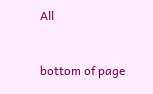All


bottom of page